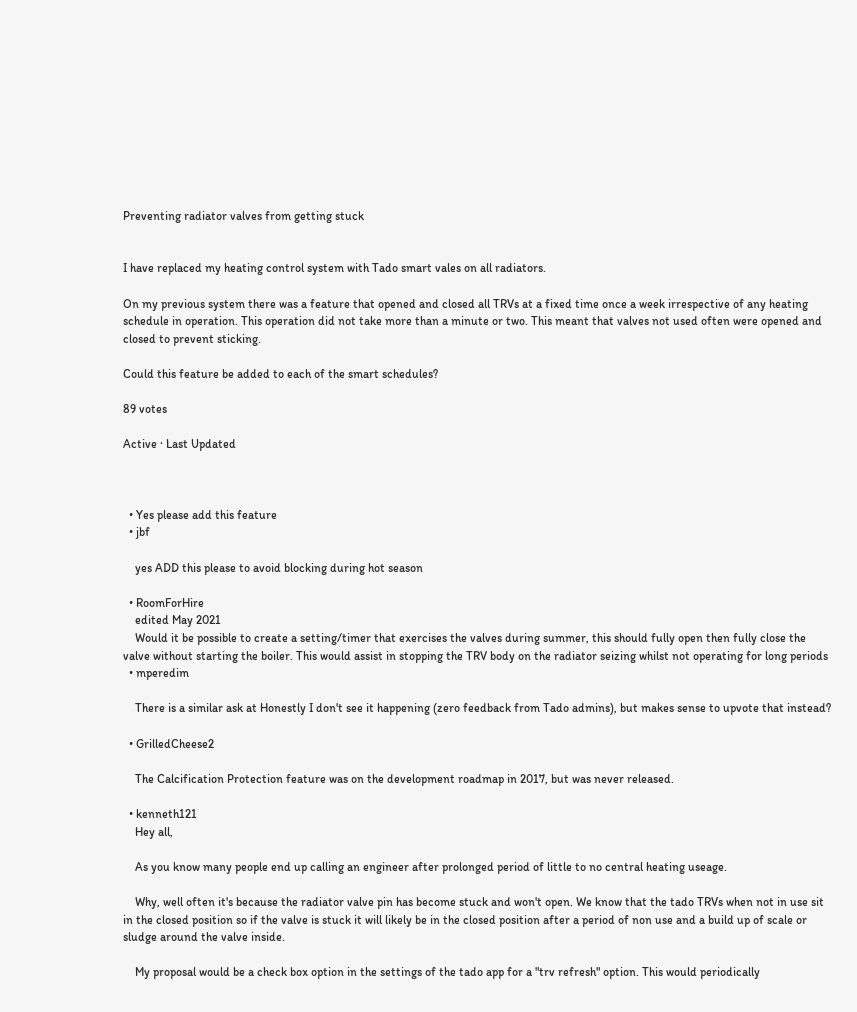Preventing radiator valves from getting stuck


I have replaced my heating control system with Tado smart vales on all radiators.

On my previous system there was a feature that opened and closed all TRVs at a fixed time once a week irrespective of any heating schedule in operation. This operation did not take more than a minute or two. This meant that valves not used often were opened and closed to prevent sticking.

Could this feature be added to each of the smart schedules?

89 votes

Active · Last Updated



  • Yes please add this feature
  • jbf

    yes ADD this please to avoid blocking during hot season

  • RoomForHire
    edited May 2021
    Would it be possible to create a setting/timer that exercises the valves during summer, this should fully open then fully close the valve without starting the boiler. This would assist in stopping the TRV body on the radiator seizing whilst not operating for long periods
  • mperedim

    There is a similar ask at Honestly I don't see it happening (zero feedback from Tado admins), but makes sense to upvote that instead?

  • GrilledCheese2

    The Calcification Protection feature was on the development roadmap in 2017, but was never released.

  • kenneth121
    Hey all,

    As you know many people end up calling an engineer after prolonged period of little to no central heating useage.

    Why, well often it's because the radiator valve pin has become stuck and won't open. We know that the tado TRVs when not in use sit in the closed position so if the valve is stuck it will likely be in the closed position after a period of non use and a build up of scale or sludge around the valve inside.

    My proposal would be a check box option in the settings of the tado app for a "trv refresh" option. This would periodically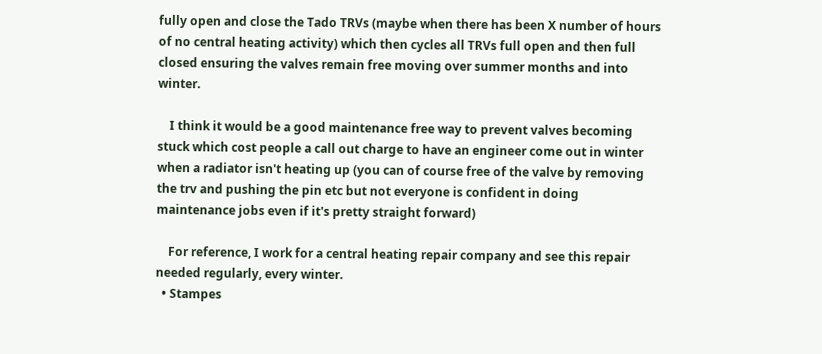fully open and close the Tado TRVs (maybe when there has been X number of hours of no central heating activity) which then cycles all TRVs full open and then full closed ensuring the valves remain free moving over summer months and into winter.

    I think it would be a good maintenance free way to prevent valves becoming stuck which cost people a call out charge to have an engineer come out in winter when a radiator isn't heating up (you can of course free of the valve by removing the trv and pushing the pin etc but not everyone is confident in doing maintenance jobs even if it's pretty straight forward)

    For reference, I work for a central heating repair company and see this repair needed regularly, every winter.
  • Stampes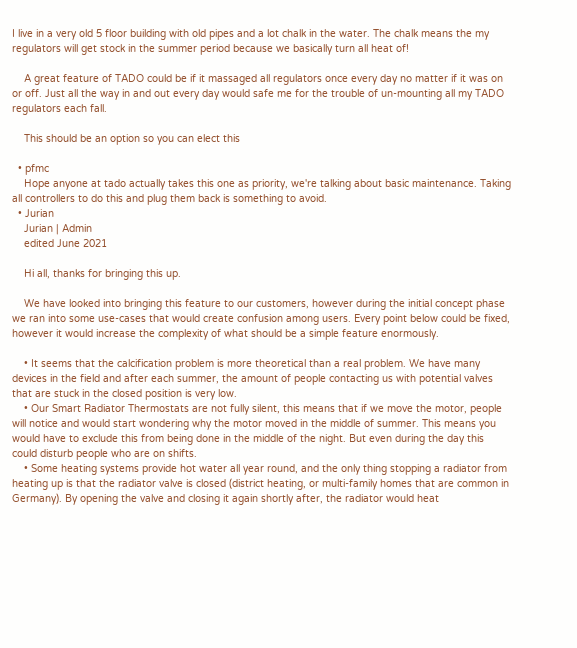I live in a very old 5 floor building with old pipes and a lot chalk in the water. The chalk means the my regulators will get stock in the summer period because we basically turn all heat of!

    A great feature of TADO could be if it massaged all regulators once every day no matter if it was on or off. Just all the way in and out every day would safe me for the trouble of un-mounting all my TADO regulators each fall.

    This should be an option so you can elect this

  • pfmc
    Hope anyone at tado actually takes this one as priority, we're talking about basic maintenance. Taking all controllers to do this and plug them back is something to avoid.
  • Jurian
    Jurian | Admin
    edited June 2021

    Hi all, thanks for bringing this up.

    We have looked into bringing this feature to our customers, however during the initial concept phase we ran into some use-cases that would create confusion among users. Every point below could be fixed, however it would increase the complexity of what should be a simple feature enormously.

    • It seems that the calcification problem is more theoretical than a real problem. We have many devices in the field and after each summer, the amount of people contacting us with potential valves that are stuck in the closed position is very low.
    • Our Smart Radiator Thermostats are not fully silent, this means that if we move the motor, people will notice and would start wondering why the motor moved in the middle of summer. This means you would have to exclude this from being done in the middle of the night. But even during the day this could disturb people who are on shifts.
    • Some heating systems provide hot water all year round, and the only thing stopping a radiator from heating up is that the radiator valve is closed (district heating, or multi-family homes that are common in Germany). By opening the valve and closing it again shortly after, the radiator would heat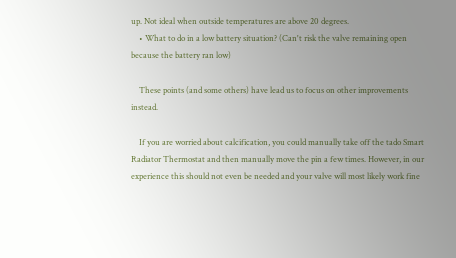up. Not ideal when outside temperatures are above 20 degrees.
    • What to do in a low battery situation? (Can't risk the valve remaining open because the battery ran low)

    These points (and some others) have lead us to focus on other improvements instead.

    If you are worried about calcification, you could manually take off the tado Smart Radiator Thermostat and then manually move the pin a few times. However, in our experience this should not even be needed and your valve will most likely work fine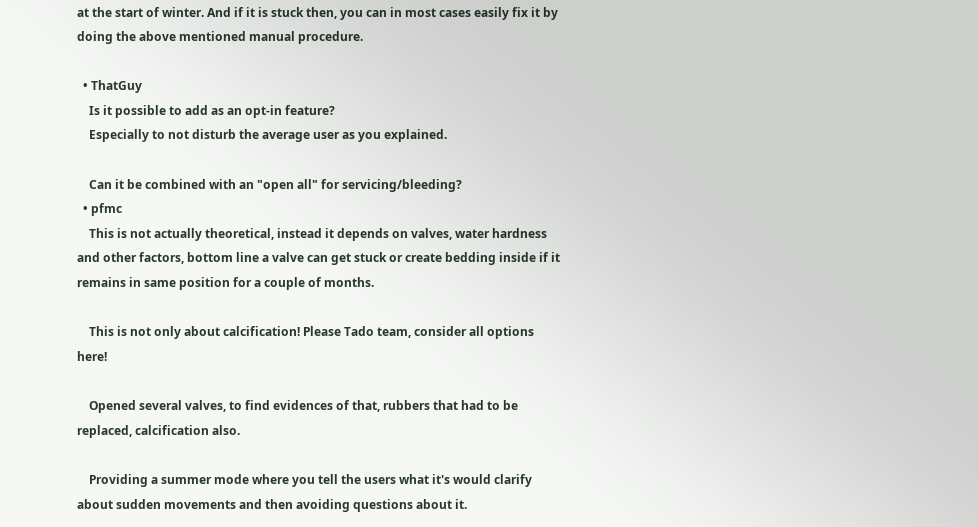at the start of winter. And if it is stuck then, you can in most cases easily fix it by doing the above mentioned manual procedure.

  • ThatGuy
    Is it possible to add as an opt-in feature?
    Especially to not disturb the average user as you explained.

    Can it be combined with an "open all" for servicing/bleeding?
  • pfmc
    This is not actually theoretical, instead it depends on valves, water hardness and other factors, bottom line a valve can get stuck or create bedding inside if it remains in same position for a couple of months.

    This is not only about calcification! Please Tado team, consider all options here!

    Opened several valves, to find evidences of that, rubbers that had to be replaced, calcification also.

    Providing a summer mode where you tell the users what it's would clarify about sudden movements and then avoiding questions about it.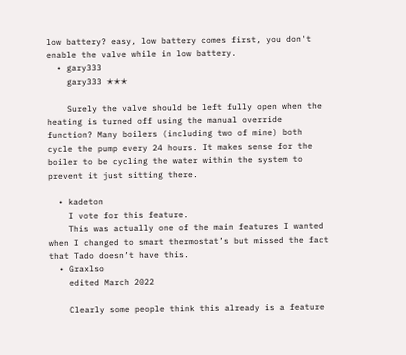low battery? easy, low battery comes first, you don't enable the valve while in low battery.
  • gary333
    gary333 ✭✭✭

    Surely the valve should be left fully open when the heating is turned off using the manual override function? Many boilers (including two of mine) both cycle the pump every 24 hours. It makes sense for the boiler to be cycling the water within the system to prevent it just sitting there.

  • kadeton
    I vote for this feature.
    This was actually one of the main features I wanted when I changed to smart thermostat’s but missed the fact that Tado doesn’t have this.
  • Graxlso
    edited March 2022

    Clearly some people think this already is a feature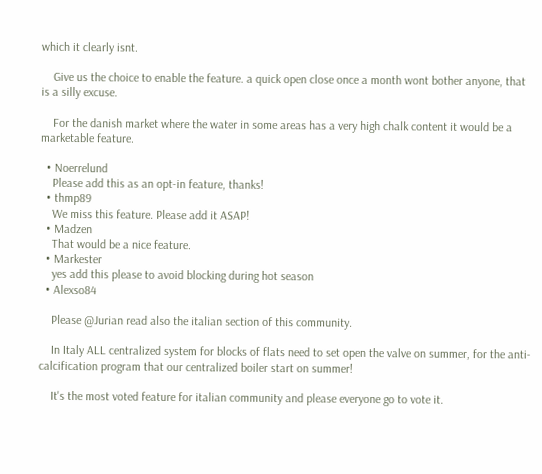which it clearly isnt.

    Give us the choice to enable the feature. a quick open close once a month wont bother anyone, that is a silly excuse.

    For the danish market where the water in some areas has a very high chalk content it would be a marketable feature.

  • Noerrelund
    Please add this as an opt-in feature, thanks!
  • thmp89
    We miss this feature. Please add it ASAP!
  • Madzen
    That would be a nice feature.
  • Markester
    yes add this please to avoid blocking during hot season
  • Alexso84

    Please @Jurian read also the italian section of this community.

    In Italy ALL centralized system for blocks of flats need to set open the valve on summer, for the anti-calcification program that our centralized boiler start on summer!

    It's the most voted feature for italian community and please everyone go to vote it.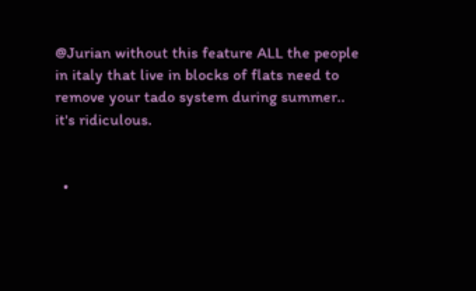@Jurian without this feature ALL the people in italy that live in blocks of flats need to remove your tado system during summer.. it's ridiculous.


  •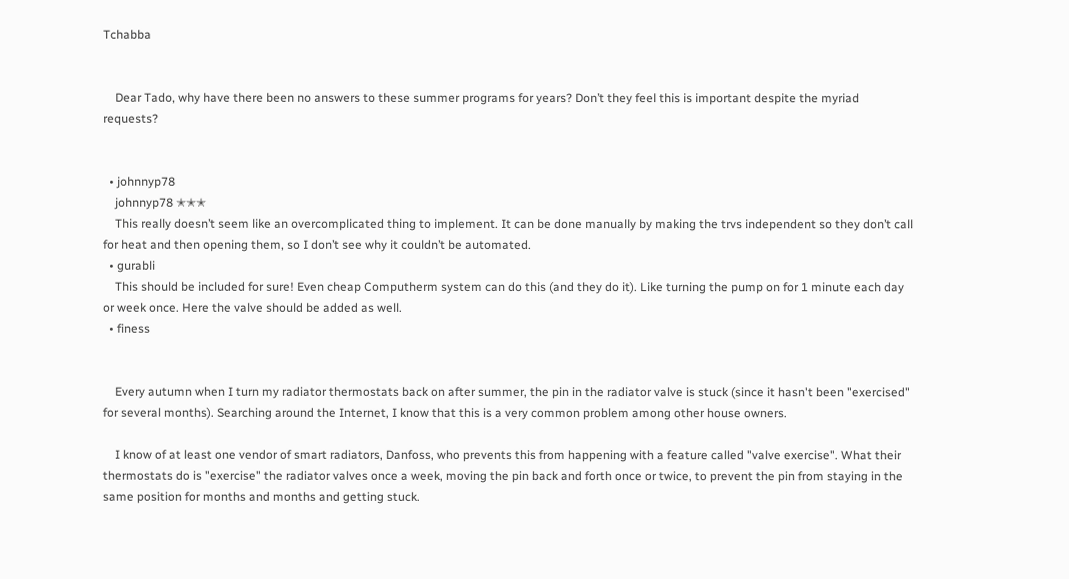Tchabba


    Dear Tado, why have there been no answers to these summer programs for years? Don’t they feel this is important despite the myriad requests?


  • johnnyp78
    johnnyp78 ✭✭✭
    This really doesn’t seem like an overcomplicated thing to implement. It can be done manually by making the trvs independent so they don’t call for heat and then opening them, so I don’t see why it couldn’t be automated.
  • gurabli
    This should be included for sure! Even cheap Computherm system can do this (and they do it). Like turning the pump on for 1 minute each day or week once. Here the valve should be added as well.
  • finess


    Every autumn when I turn my radiator thermostats back on after summer, the pin in the radiator valve is stuck (since it hasn't been "exercised" for several months). Searching around the Internet, I know that this is a very common problem among other house owners.

    I know of at least one vendor of smart radiators, Danfoss, who prevents this from happening with a feature called "valve exercise". What their thermostats do is "exercise" the radiator valves once a week, moving the pin back and forth once or twice, to prevent the pin from staying in the same position for months and months and getting stuck.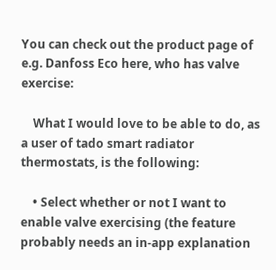You can check out the product page of e.g. Danfoss Eco here, who has valve exercise:

    What I would love to be able to do, as a user of tado smart radiator thermostats, is the following:

    • Select whether or not I want to enable valve exercising (the feature probably needs an in-app explanation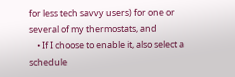for less tech savvy users) for one or several of my thermostats, and
    • If I choose to enable it, also select a schedule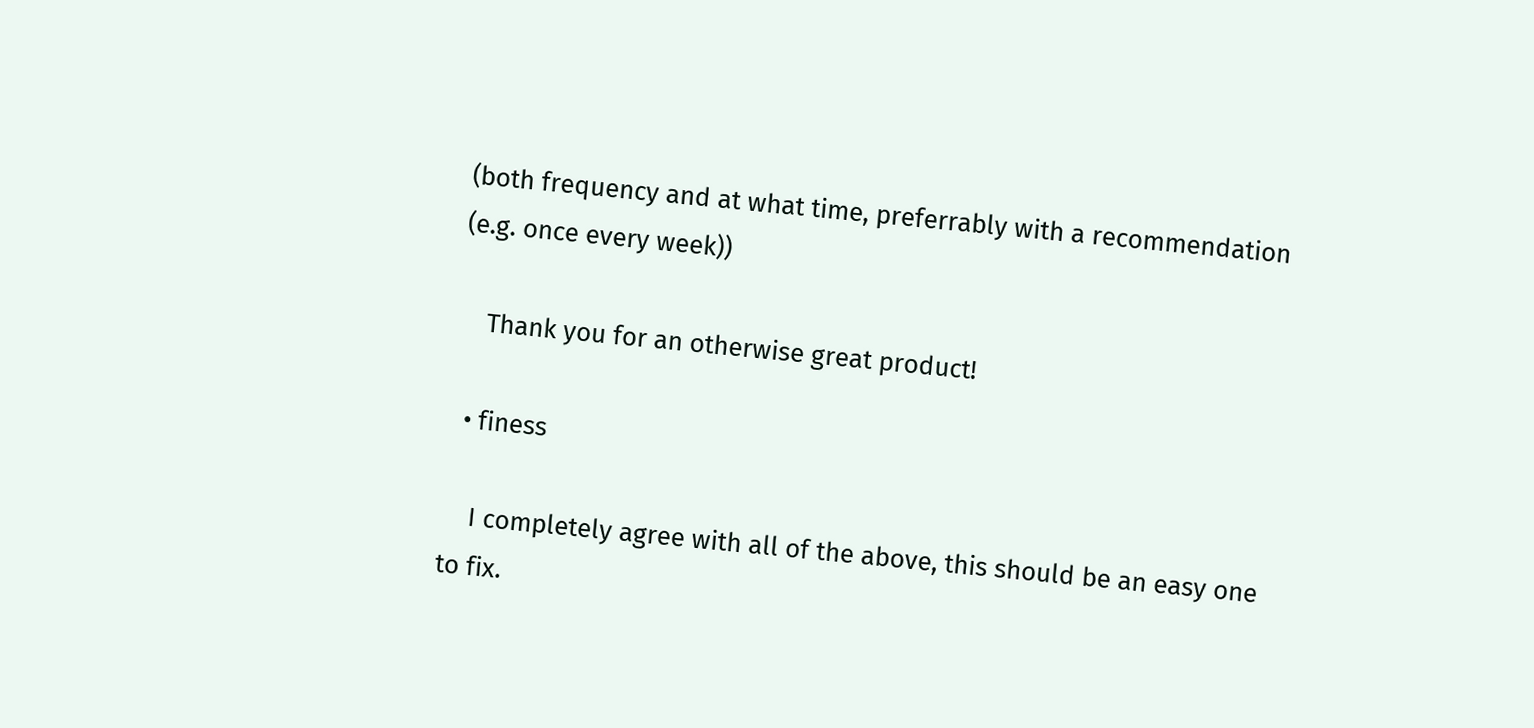(both frequency and at what time, preferrably with a recommendation (e.g. once every week))

    Thank you for an otherwise great product!

  • finess

    I completely agree with all of the above, this should be an easy one to fix.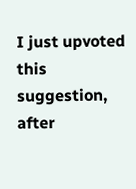I just upvoted this suggestion, after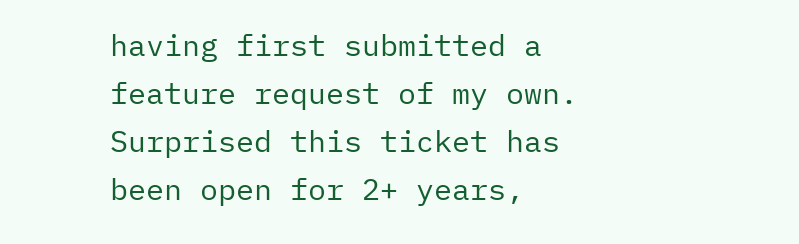having first submitted a feature request of my own. Surprised this ticket has been open for 2+ years,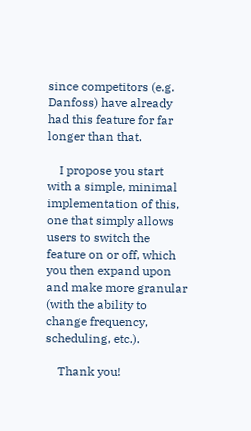since competitors (e.g. Danfoss) have already had this feature for far longer than that.

    I propose you start with a simple, minimal implementation of this, one that simply allows users to switch the feature on or off, which you then expand upon and make more granular (with the ability to change frequency, scheduling, etc.).

    Thank you!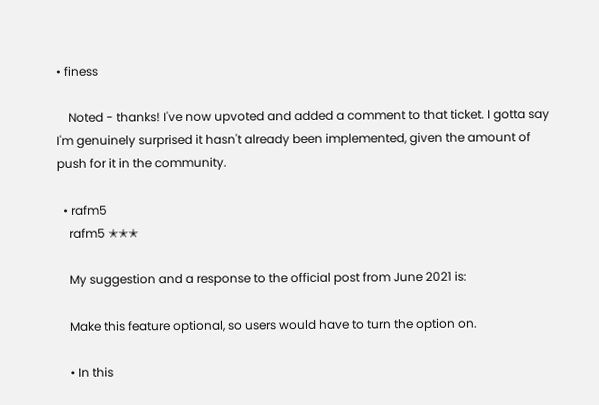• finess

    Noted - thanks! I've now upvoted and added a comment to that ticket. I gotta say I'm genuinely surprised it hasn't already been implemented, given the amount of push for it in the community.

  • rafm5
    rafm5 ✭✭✭

    My suggestion and a response to the official post from June 2021 is:

    Make this feature optional, so users would have to turn the option on.

    • In this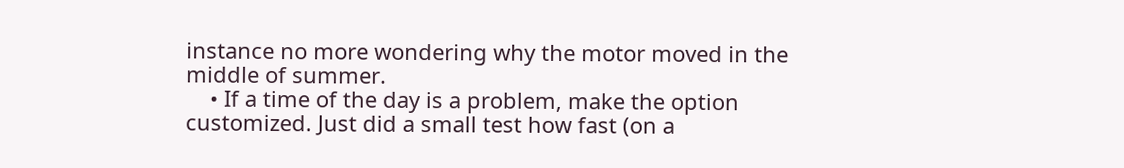instance no more wondering why the motor moved in the middle of summer.
    • If a time of the day is a problem, make the option customized. Just did a small test how fast (on a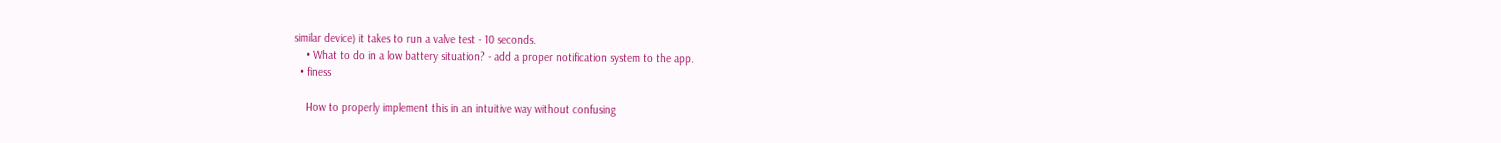similar device) it takes to run a valve test - 10 seconds.
    • What to do in a low battery situation? - add a proper notification system to the app.
  • finess

    How to properly implement this in an intuitive way without confusing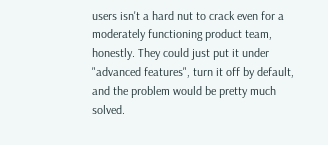users isn't a hard nut to crack even for a moderately functioning product team, honestly. They could just put it under "advanced features", turn it off by default, and the problem would be pretty much solved.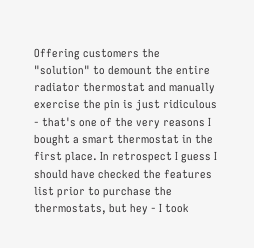Offering customers the "solution" to demount the entire radiator thermostat and manually exercise the pin is just ridiculous - that's one of the very reasons I bought a smart thermostat in the first place. In retrospect I guess I should have checked the features list prior to purchase the thermostats, but hey - I took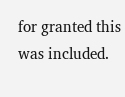for granted this was included.